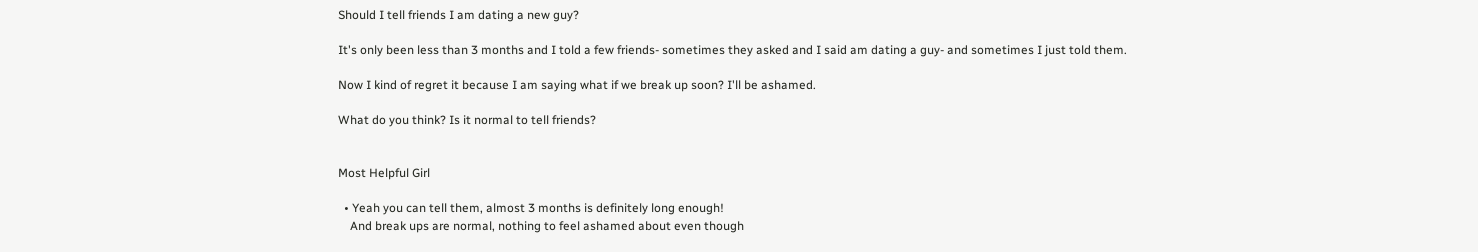Should I tell friends I am dating a new guy?

It's only been less than 3 months and I told a few friends- sometimes they asked and I said am dating a guy- and sometimes I just told them.

Now I kind of regret it because I am saying what if we break up soon? I'll be ashamed.

What do you think? Is it normal to tell friends?


Most Helpful Girl

  • Yeah you can tell them, almost 3 months is definitely long enough!
    And break ups are normal, nothing to feel ashamed about even though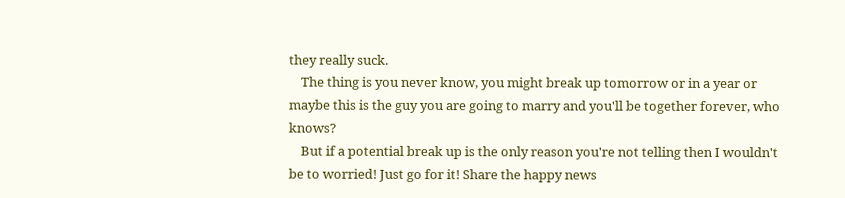they really suck.
    The thing is you never know, you might break up tomorrow or in a year or maybe this is the guy you are going to marry and you'll be together forever, who knows?
    But if a potential break up is the only reason you're not telling then I wouldn't be to worried! Just go for it! Share the happy news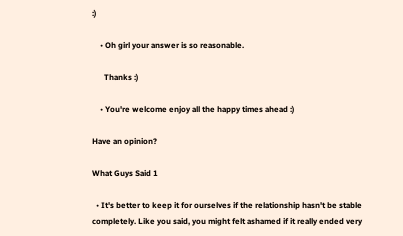:)

    • Oh girl your answer is so reasonable.

      Thanks :)

    • You're welcome enjoy all the happy times ahead :)

Have an opinion?

What Guys Said 1

  • It's better to keep it for ourselves if the relationship hasn't be stable completely. Like you said, you might felt ashamed if it really ended very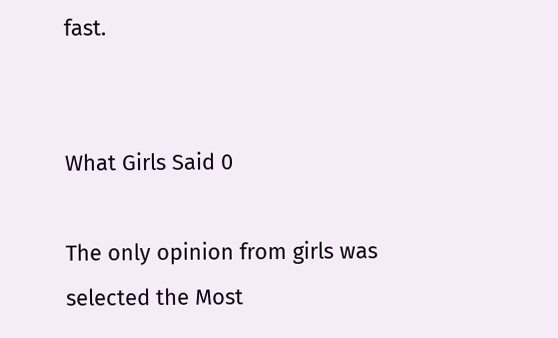fast.


What Girls Said 0

The only opinion from girls was selected the Most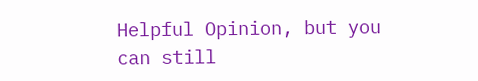Helpful Opinion, but you can still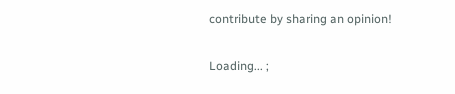contribute by sharing an opinion!

Loading... ;